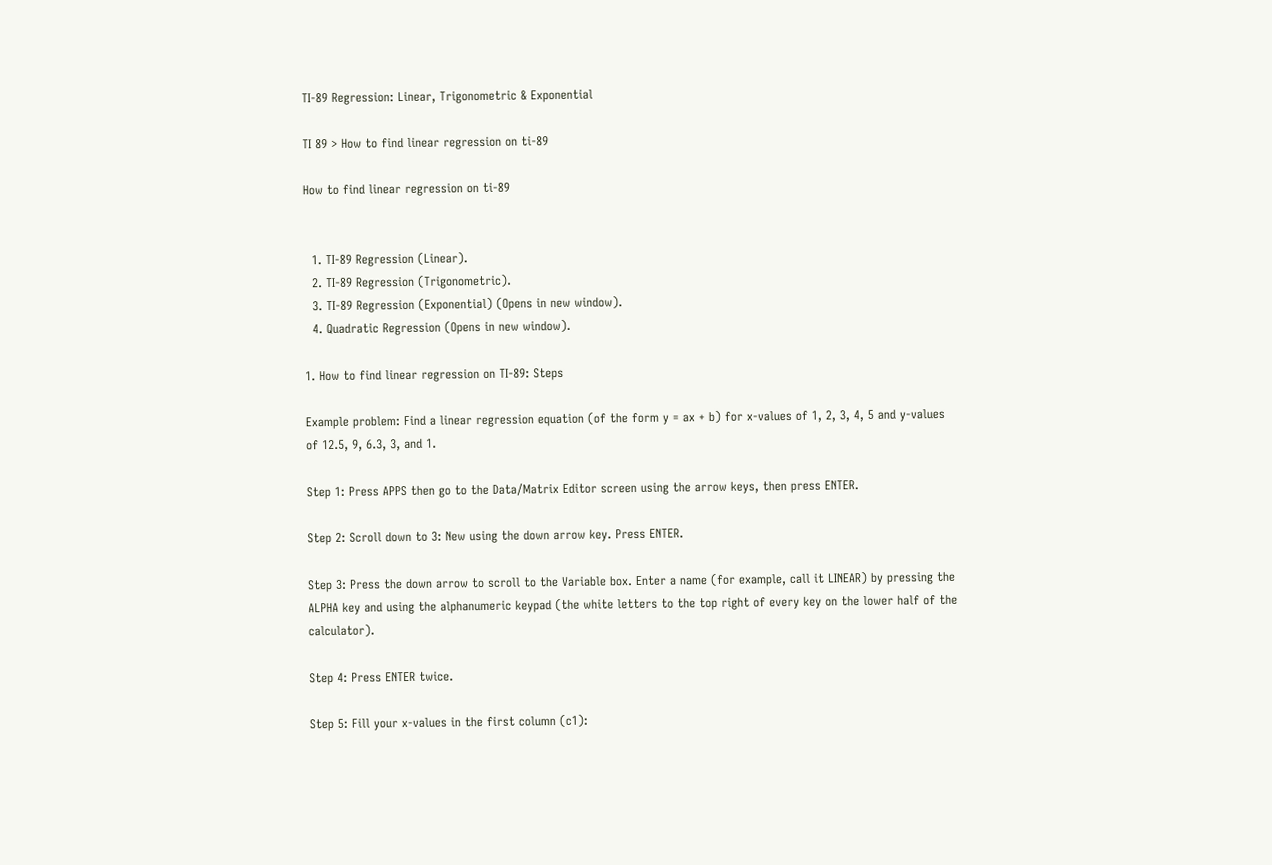TI-89 Regression: Linear, Trigonometric & Exponential

TI 89 > How to find linear regression on ti-89

How to find linear regression on ti-89


  1. TI-89 Regression (Linear).
  2. TI-89 Regression (Trigonometric).
  3. TI-89 Regression (Exponential) (Opens in new window).
  4. Quadratic Regression (Opens in new window).

1. How to find linear regression on TI-89: Steps

Example problem: Find a linear regression equation (of the form y = ax + b) for x-values of 1, 2, 3, 4, 5 and y-values of 12.5, 9, 6.3, 3, and 1.

Step 1: Press APPS then go to the Data/Matrix Editor screen using the arrow keys, then press ENTER.

Step 2: Scroll down to 3: New using the down arrow key. Press ENTER.

Step 3: Press the down arrow to scroll to the Variable box. Enter a name (for example, call it LINEAR) by pressing the ALPHA key and using the alphanumeric keypad (the white letters to the top right of every key on the lower half of the calculator).

Step 4: Press ENTER twice.

Step 5: Fill your x-values in the first column (c1):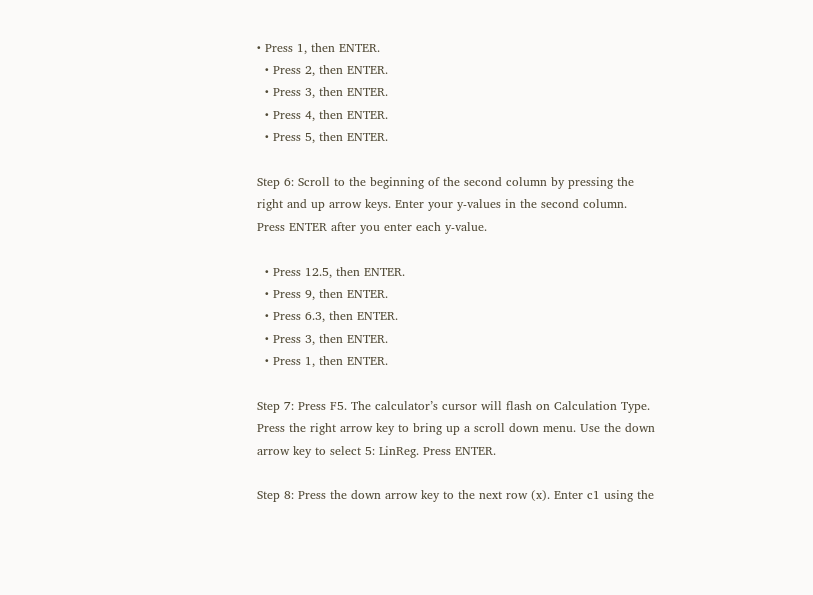• Press 1, then ENTER.
  • Press 2, then ENTER.
  • Press 3, then ENTER.
  • Press 4, then ENTER.
  • Press 5, then ENTER.

Step 6: Scroll to the beginning of the second column by pressing the right and up arrow keys. Enter your y-values in the second column. Press ENTER after you enter each y-value.

  • Press 12.5, then ENTER.
  • Press 9, then ENTER.
  • Press 6.3, then ENTER.
  • Press 3, then ENTER.
  • Press 1, then ENTER.

Step 7: Press F5. The calculator’s cursor will flash on Calculation Type. Press the right arrow key to bring up a scroll down menu. Use the down arrow key to select 5: LinReg. Press ENTER.

Step 8: Press the down arrow key to the next row (x). Enter c1 using the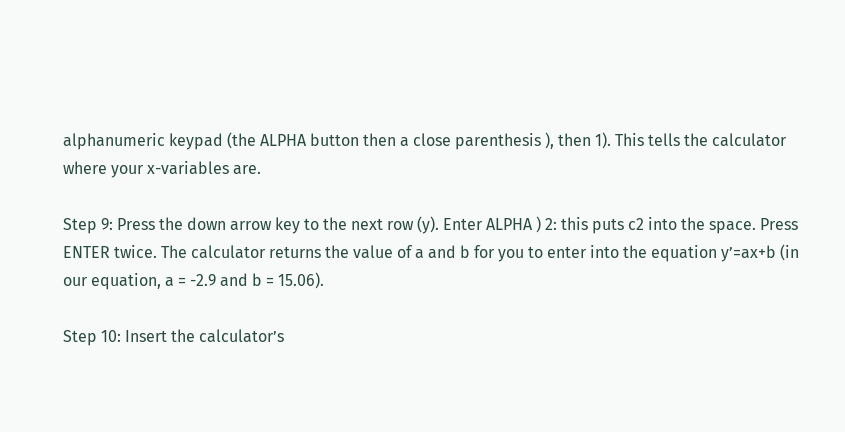alphanumeric keypad (the ALPHA button then a close parenthesis ), then 1). This tells the calculator where your x-variables are.

Step 9: Press the down arrow key to the next row (y). Enter ALPHA ) 2: this puts c2 into the space. Press ENTER twice. The calculator returns the value of a and b for you to enter into the equation y’=ax+b (in our equation, a = -2.9 and b = 15.06).

Step 10: Insert the calculator’s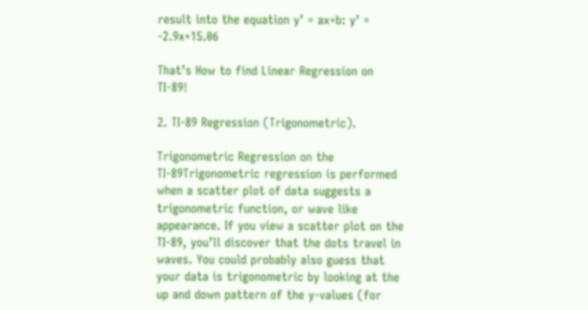result into the equation y’ = ax+b: y’ = -2.9x+15.06

That’s How to find Linear Regression on TI-89!

2. TI-89 Regression (Trigonometric).

Trigonometric Regression on the TI-89Trigonometric regression is performed when a scatter plot of data suggests a trigonometric function, or wave like appearance. If you view a scatter plot on the TI-89, you’ll discover that the dots travel in waves. You could probably also guess that your data is trigonometric by looking at the up and down pattern of the y-values (for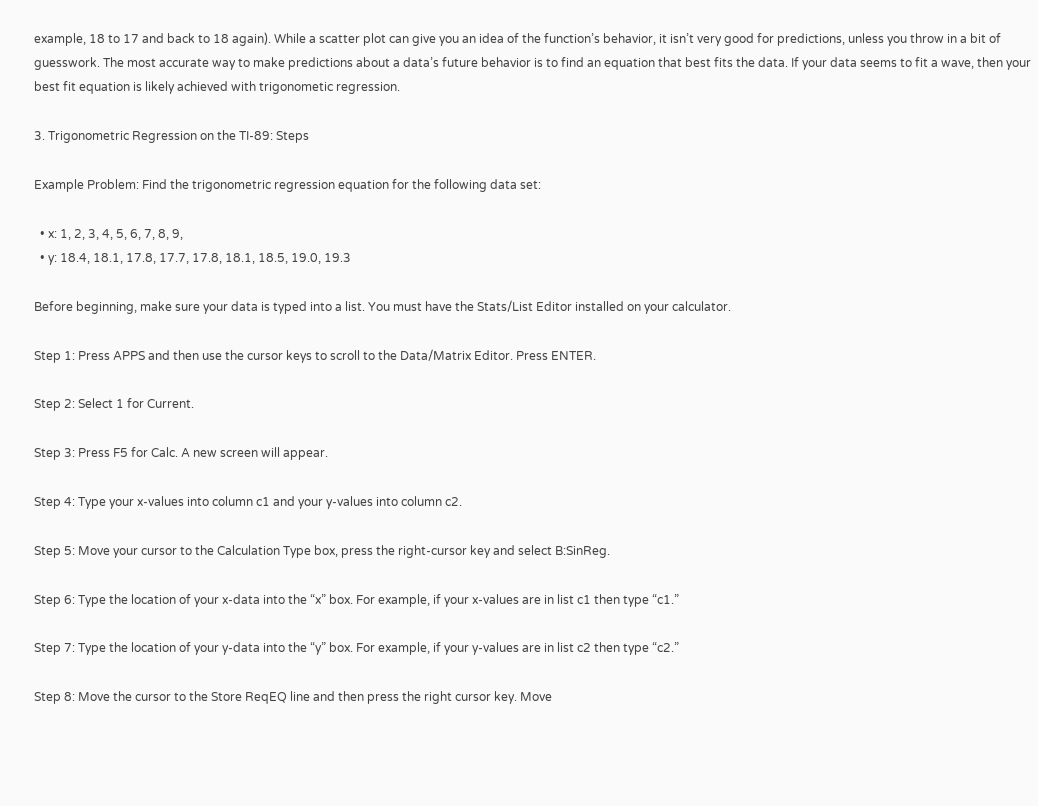example, 18 to 17 and back to 18 again). While a scatter plot can give you an idea of the function’s behavior, it isn’t very good for predictions, unless you throw in a bit of guesswork. The most accurate way to make predictions about a data’s future behavior is to find an equation that best fits the data. If your data seems to fit a wave, then your best fit equation is likely achieved with trigonometic regression.

3. Trigonometric Regression on the TI-89: Steps

Example Problem: Find the trigonometric regression equation for the following data set:

  • x: 1, 2, 3, 4, 5, 6, 7, 8, 9,
  • y: 18.4, 18.1, 17.8, 17.7, 17.8, 18.1, 18.5, 19.0, 19.3

Before beginning, make sure your data is typed into a list. You must have the Stats/List Editor installed on your calculator.

Step 1: Press APPS and then use the cursor keys to scroll to the Data/Matrix Editor. Press ENTER.

Step 2: Select 1 for Current.

Step 3: Press F5 for Calc. A new screen will appear.

Step 4: Type your x-values into column c1 and your y-values into column c2.

Step 5: Move your cursor to the Calculation Type box, press the right-cursor key and select B:SinReg.

Step 6: Type the location of your x-data into the “x” box. For example, if your x-values are in list c1 then type “c1.”

Step 7: Type the location of your y-data into the “y” box. For example, if your y-values are in list c2 then type “c2.”

Step 8: Move the cursor to the Store ReqEQ line and then press the right cursor key. Move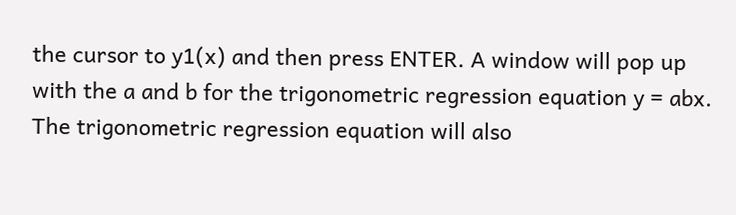the cursor to y1(x) and then press ENTER. A window will pop up with the a and b for the trigonometric regression equation y = abx. The trigonometric regression equation will also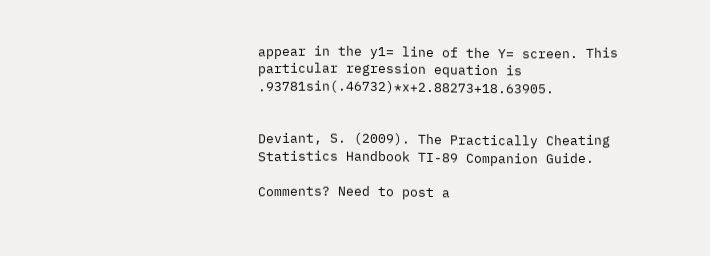appear in the y1= line of the Y= screen. This particular regression equation is .93781sin(.46732)*x+2.88273+18.63905.


Deviant, S. (2009). The Practically Cheating Statistics Handbook TI-89 Companion Guide.

Comments? Need to post a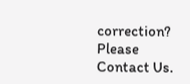correction? Please Contact Us.